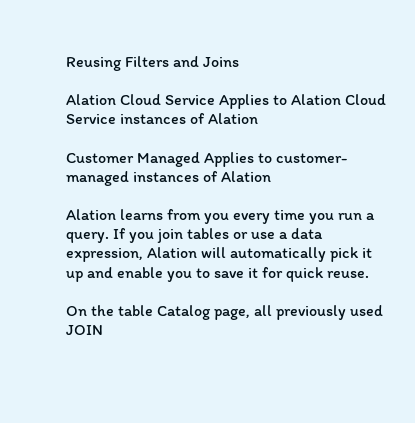Reusing Filters and Joins

Alation Cloud Service Applies to Alation Cloud Service instances of Alation

Customer Managed Applies to customer-managed instances of Alation

Alation learns from you every time you run a query. If you join tables or use a data expression, Alation will automatically pick it up and enable you to save it for quick reuse.

On the table Catalog page, all previously used JOIN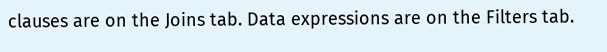clauses are on the Joins tab. Data expressions are on the Filters tab.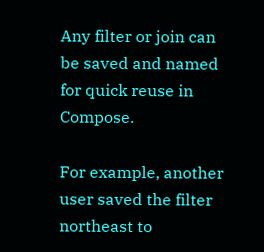Any filter or join can be saved and named for quick reuse in Compose.

For example, another user saved the filter northeast to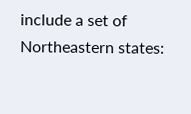include a set of Northeastern states: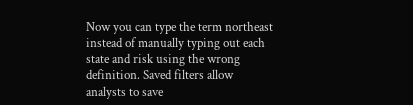Now you can type the term northeast instead of manually typing out each state and risk using the wrong definition. Saved filters allow analysts to save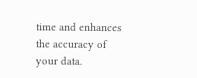time and enhances the accuracy of your data.